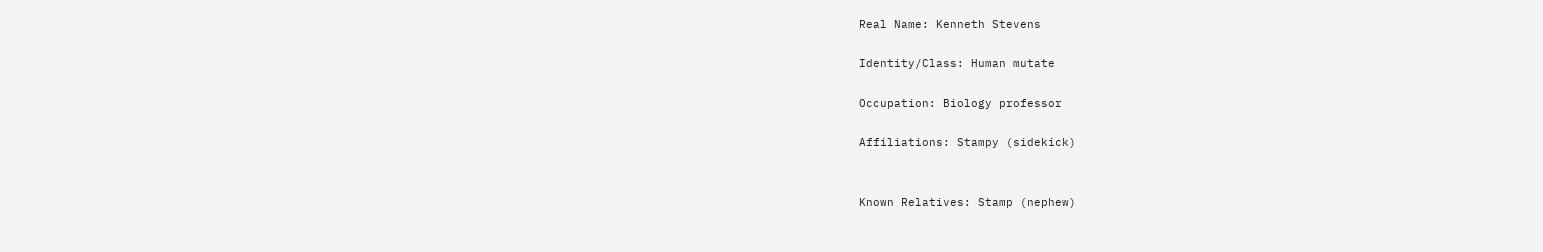Real Name: Kenneth Stevens

Identity/Class: Human mutate

Occupation: Biology professor

Affiliations: Stampy (sidekick)


Known Relatives: Stamp (nephew)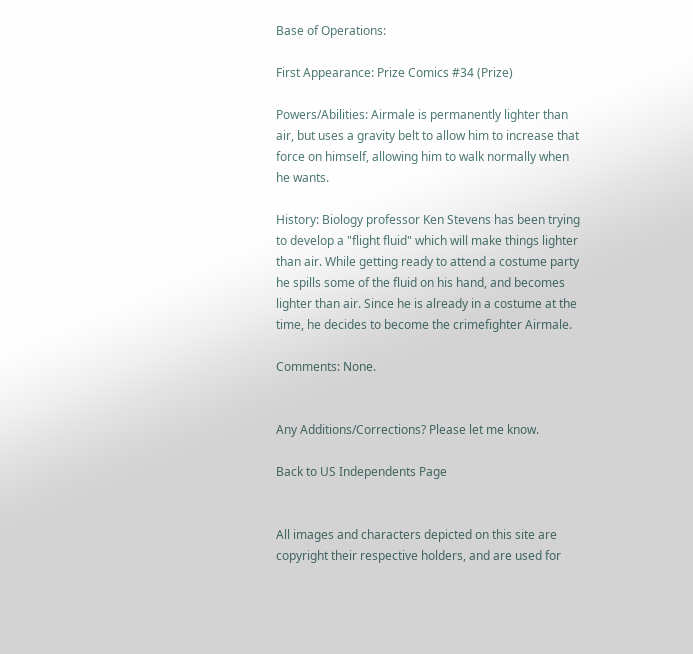Base of Operations:

First Appearance: Prize Comics #34 (Prize)

Powers/Abilities: Airmale is permanently lighter than air, but uses a gravity belt to allow him to increase that force on himself, allowing him to walk normally when he wants.

History: Biology professor Ken Stevens has been trying to develop a "flight fluid" which will make things lighter than air. While getting ready to attend a costume party he spills some of the fluid on his hand, and becomes lighter than air. Since he is already in a costume at the time, he decides to become the crimefighter Airmale.

Comments: None.


Any Additions/Corrections? Please let me know.

Back to US Independents Page


All images and characters depicted on this site are copyright their respective holders, and are used for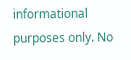informational purposes only. No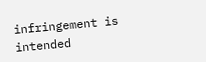infringement is intended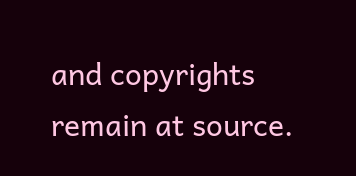and copyrights remain at source.